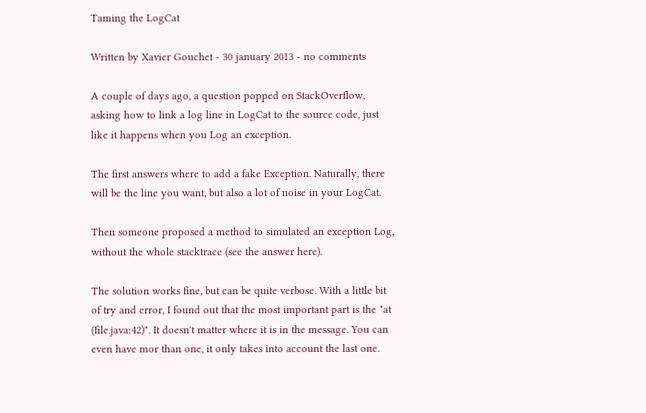Taming the LogCat

Written by Xavier Gouchet - 30 january 2013 - no comments

A couple of days ago, a question popped on StackOverflow, asking how to link a log line in LogCat to the source code, just like it happens when you Log an exception.

The first answers where to add a fake Exception. Naturally, there will be the line you want, but also a lot of noise in your LogCat.

Then someone proposed a method to simulated an exception Log, without the whole stacktrace (see the answer here).

The solution works fine, but can be quite verbose. With a little bit of try and error, I found out that the most important part is the "at (file.java:42)". It doesn't matter where it is in the message. You can even have mor than one, it only takes into account the last one.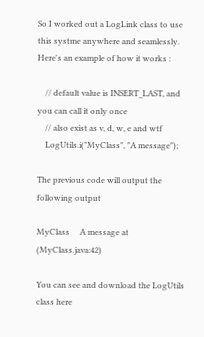So I worked out a LogLink class to use this systme anywhere and seamlessly. Here's an example of how it works :

    // default value is INSERT_LAST, and you can call it only once
    // also exist as v, d, w, e and wtf
    LogUtils.i("MyClass", "A message");

The previous code will output the following output

MyClass     A message at (MyClass.java:42)

You can see and download the LogUtils class here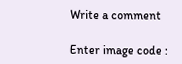Write a comment

Enter image code :